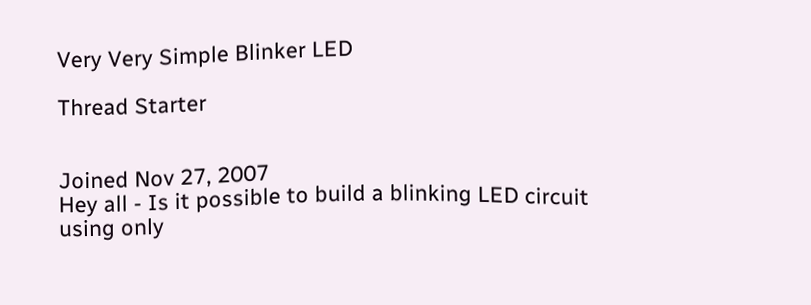Very Very Simple Blinker LED

Thread Starter


Joined Nov 27, 2007
Hey all - Is it possible to build a blinking LED circuit using only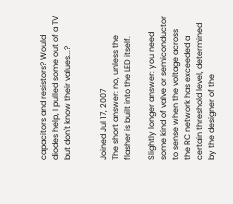capacitors and resistors? Would diodes help, I pulled some out of a TV but don't know their values...?


Joined Jul 17, 2007
The short answer: no, unless the flasher is built into the LED itself.

Slightly longer answer: you need some kind of valve or semiconductor to sense when the voltage across the RC network has exceeded a certain threshold level, determined by the designer of the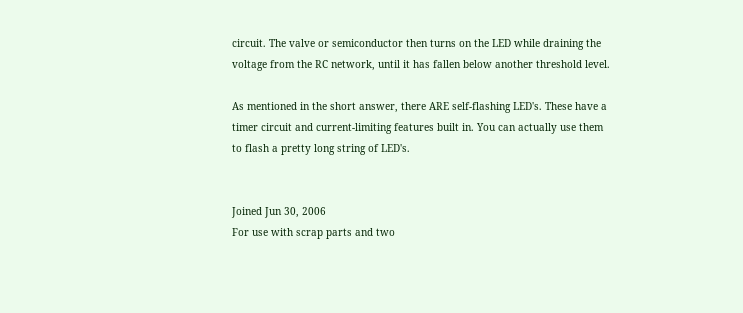circuit. The valve or semiconductor then turns on the LED while draining the voltage from the RC network, until it has fallen below another threshold level.

As mentioned in the short answer, there ARE self-flashing LED's. These have a timer circuit and current-limiting features built in. You can actually use them to flash a pretty long string of LED's.


Joined Jun 30, 2006
For use with scrap parts and two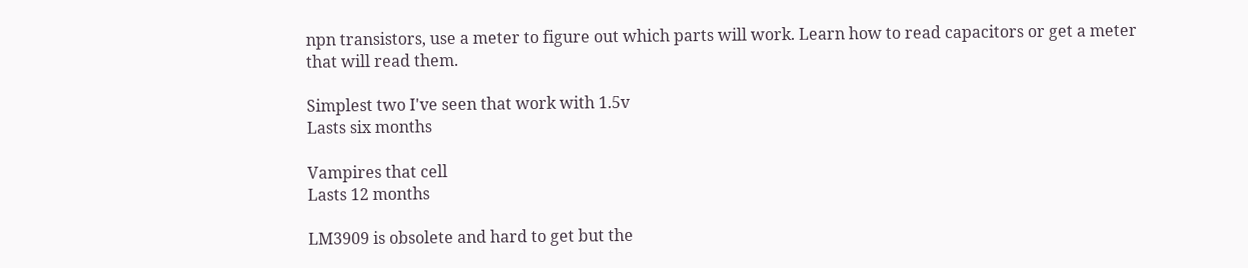npn transistors, use a meter to figure out which parts will work. Learn how to read capacitors or get a meter that will read them.

Simplest two I've seen that work with 1.5v
Lasts six months

Vampires that cell
Lasts 12 months

LM3909 is obsolete and hard to get but the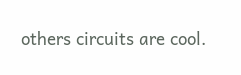others circuits are cool.